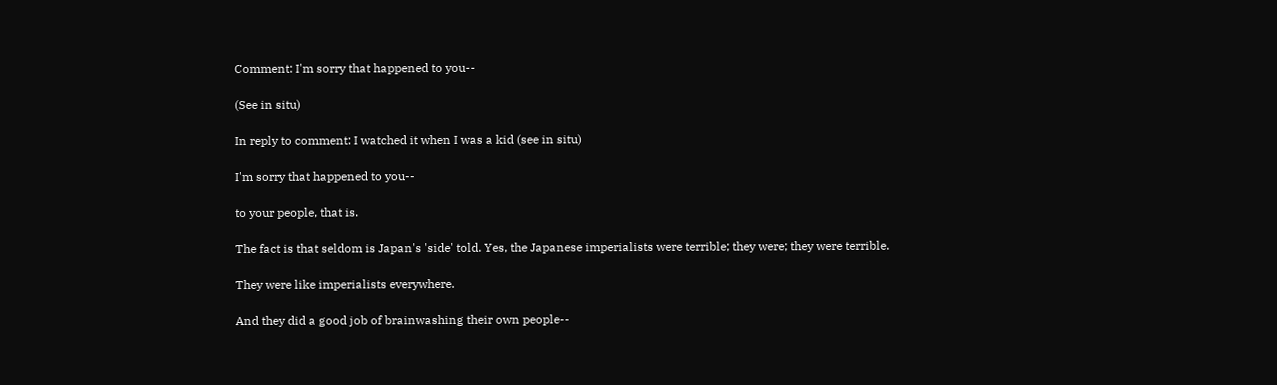Comment: I'm sorry that happened to you--

(See in situ)

In reply to comment: I watched it when I was a kid (see in situ)

I'm sorry that happened to you--

to your people, that is.

The fact is that seldom is Japan's 'side' told. Yes, the Japanese imperialists were terrible; they were; they were terrible.

They were like imperialists everywhere.

And they did a good job of brainwashing their own people--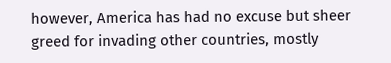however, America has had no excuse but sheer greed for invading other countries, mostly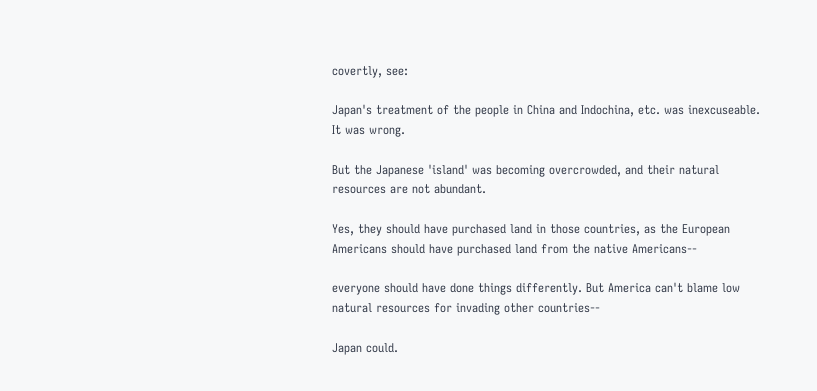covertly, see:

Japan's treatment of the people in China and Indochina, etc. was inexcuseable. It was wrong.

But the Japanese 'island' was becoming overcrowded, and their natural resources are not abundant.

Yes, they should have purchased land in those countries, as the European Americans should have purchased land from the native Americans--

everyone should have done things differently. But America can't blame low natural resources for invading other countries--

Japan could.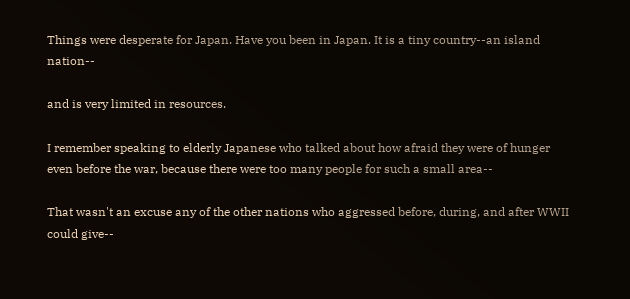Things were desperate for Japan. Have you been in Japan. It is a tiny country--an island nation--

and is very limited in resources.

I remember speaking to elderly Japanese who talked about how afraid they were of hunger even before the war, because there were too many people for such a small area--

That wasn't an excuse any of the other nations who aggressed before, during, and after WWII could give--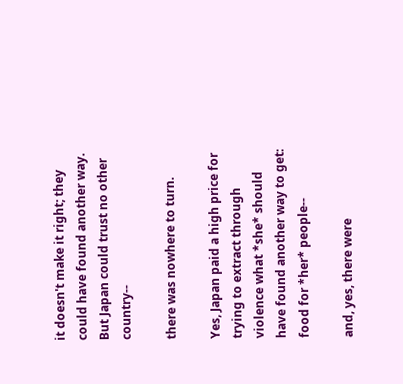it doesn't make it right; they could have found another way. But Japan could trust no other country--

there was nowhere to turn.

Yes, Japan paid a high price for trying to extract through violence what *she* should have found another way to get: food for *her* people--

and, yes, there were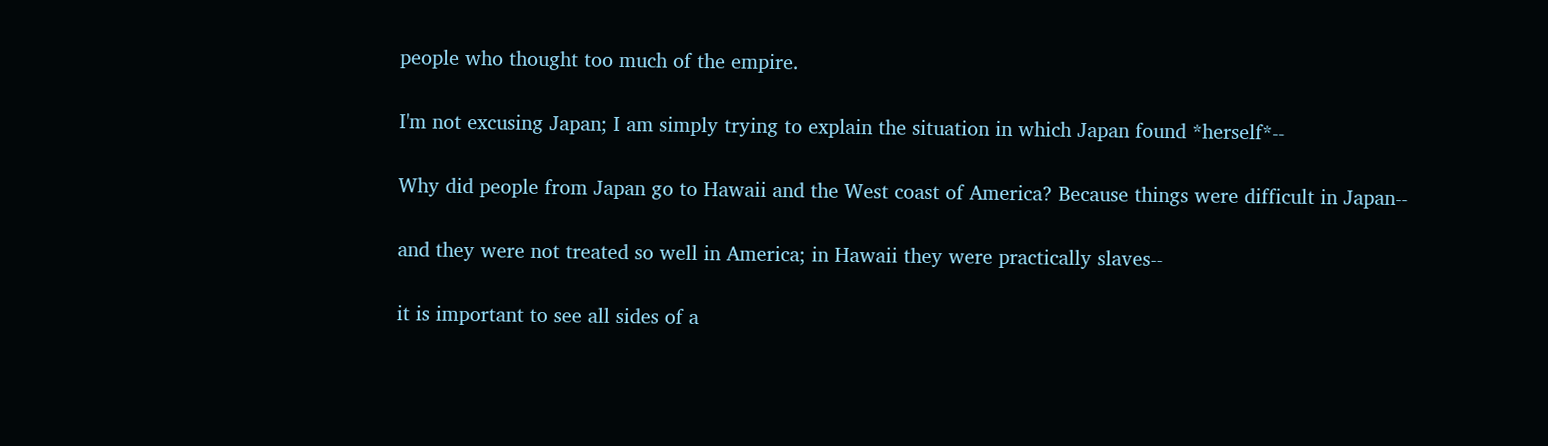people who thought too much of the empire.

I'm not excusing Japan; I am simply trying to explain the situation in which Japan found *herself*--

Why did people from Japan go to Hawaii and the West coast of America? Because things were difficult in Japan--

and they were not treated so well in America; in Hawaii they were practically slaves--

it is important to see all sides of a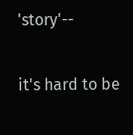'story'--

it's hard to be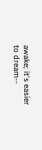awake; it's easier to dream--